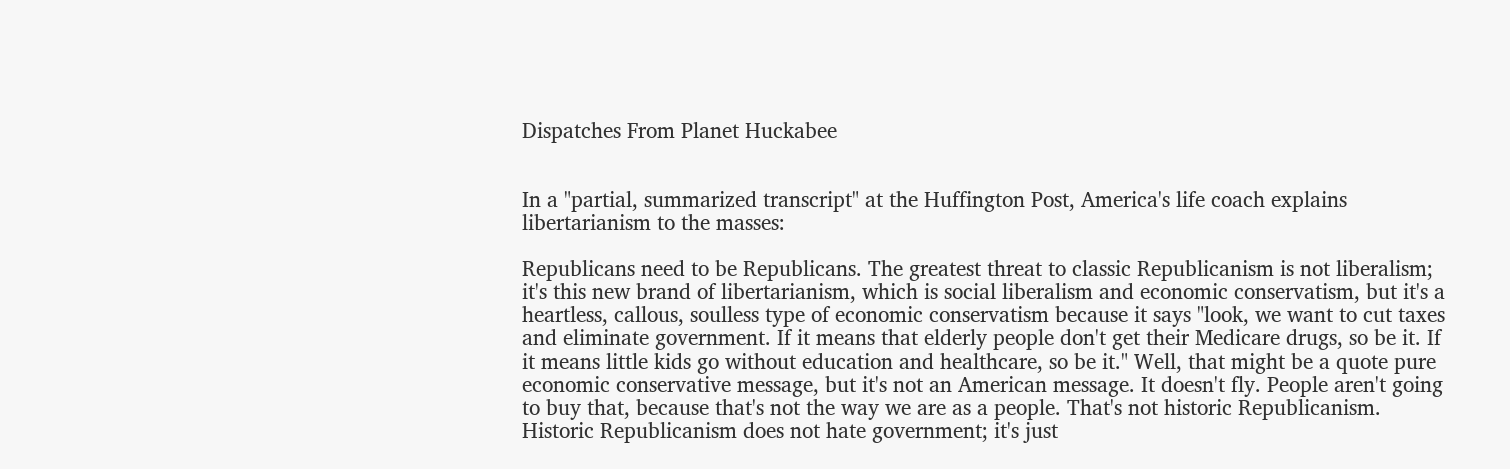Dispatches From Planet Huckabee


In a "partial, summarized transcript" at the Huffington Post, America's life coach explains libertarianism to the masses:

Republicans need to be Republicans. The greatest threat to classic Republicanism is not liberalism; it's this new brand of libertarianism, which is social liberalism and economic conservatism, but it's a heartless, callous, soulless type of economic conservatism because it says "look, we want to cut taxes and eliminate government. If it means that elderly people don't get their Medicare drugs, so be it. If it means little kids go without education and healthcare, so be it." Well, that might be a quote pure economic conservative message, but it's not an American message. It doesn't fly. People aren't going to buy that, because that's not the way we are as a people. That's not historic Republicanism. Historic Republicanism does not hate government; it's just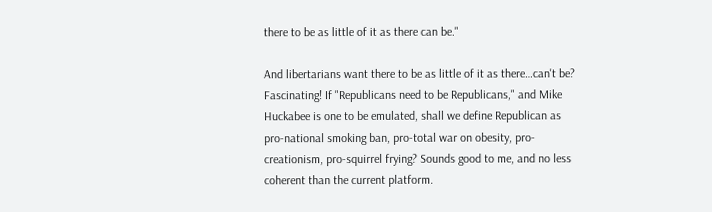there to be as little of it as there can be."

And libertarians want there to be as little of it as there…can't be? Fascinating! If "Republicans need to be Republicans," and Mike Huckabee is one to be emulated, shall we define Republican as pro-national smoking ban, pro-total war on obesity, pro-creationism, pro-squirrel frying? Sounds good to me, and no less coherent than the current platform.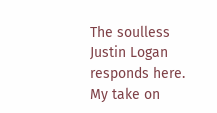The soulless Justin Logan responds here. My take on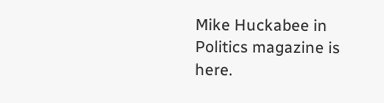Mike Huckabee in Politics magazine is here.